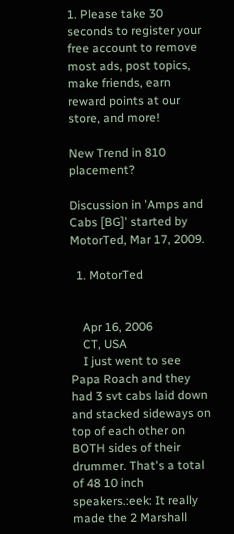1. Please take 30 seconds to register your free account to remove most ads, post topics, make friends, earn reward points at our store, and more!

New Trend in 810 placement?

Discussion in 'Amps and Cabs [BG]' started by MotorTed, Mar 17, 2009.

  1. MotorTed


    Apr 16, 2006
    CT, USA
    I just went to see Papa Roach and they had 3 svt cabs laid down and stacked sideways on top of each other on BOTH sides of their drummer. That's a total of 48 10 inch speakers.:eek: It really made the 2 Marshall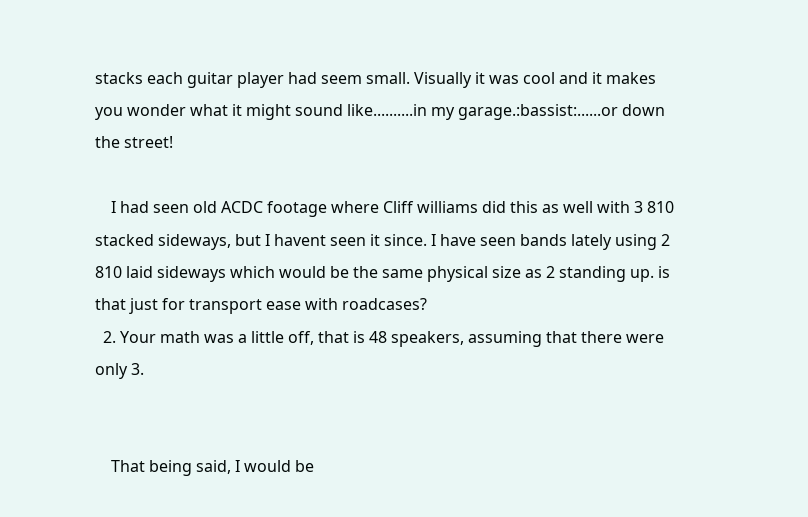stacks each guitar player had seem small. Visually it was cool and it makes you wonder what it might sound like..........in my garage.:bassist:......or down the street!

    I had seen old ACDC footage where Cliff williams did this as well with 3 810 stacked sideways, but I havent seen it since. I have seen bands lately using 2 810 laid sideways which would be the same physical size as 2 standing up. is that just for transport ease with roadcases?
  2. Your math was a little off, that is 48 speakers, assuming that there were only 3.


    That being said, I would be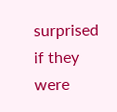surprised if they were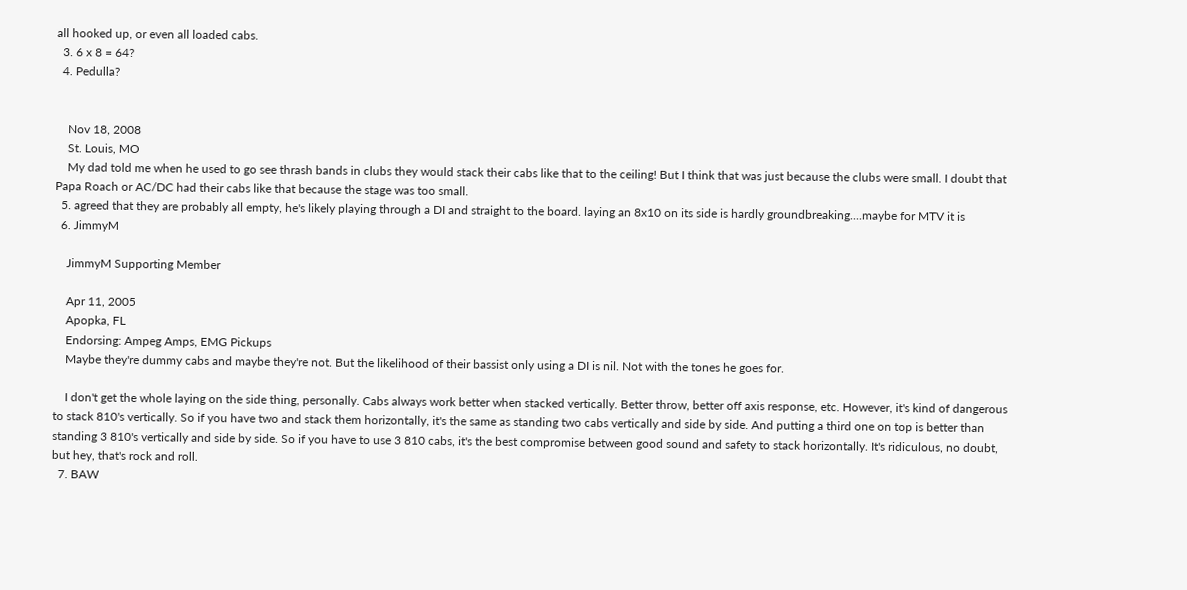all hooked up, or even all loaded cabs.
  3. 6 x 8 = 64?
  4. Pedulla?


    Nov 18, 2008
    St. Louis, MO
    My dad told me when he used to go see thrash bands in clubs they would stack their cabs like that to the ceiling! But I think that was just because the clubs were small. I doubt that Papa Roach or AC/DC had their cabs like that because the stage was too small.
  5. agreed that they are probably all empty, he's likely playing through a DI and straight to the board. laying an 8x10 on its side is hardly groundbreaking....maybe for MTV it is
  6. JimmyM

    JimmyM Supporting Member

    Apr 11, 2005
    Apopka, FL
    Endorsing: Ampeg Amps, EMG Pickups
    Maybe they're dummy cabs and maybe they're not. But the likelihood of their bassist only using a DI is nil. Not with the tones he goes for.

    I don't get the whole laying on the side thing, personally. Cabs always work better when stacked vertically. Better throw, better off axis response, etc. However, it's kind of dangerous to stack 810's vertically. So if you have two and stack them horizontally, it's the same as standing two cabs vertically and side by side. And putting a third one on top is better than standing 3 810's vertically and side by side. So if you have to use 3 810 cabs, it's the best compromise between good sound and safety to stack horizontally. It's ridiculous, no doubt, but hey, that's rock and roll.
  7. BAW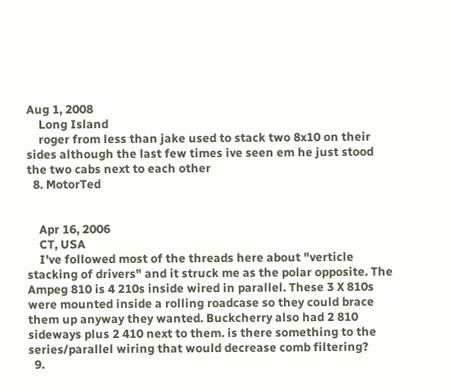Aug 1, 2008
    Long Island
    roger from less than jake used to stack two 8x10 on their sides although the last few times ive seen em he just stood the two cabs next to each other
  8. MotorTed


    Apr 16, 2006
    CT, USA
    I've followed most of the threads here about "verticle stacking of drivers" and it struck me as the polar opposite. The Ampeg 810 is 4 210s inside wired in parallel. These 3 X 810s were mounted inside a rolling roadcase so they could brace them up anyway they wanted. Buckcherry also had 2 810 sideways plus 2 410 next to them. is there something to the series/parallel wiring that would decrease comb filtering?
  9.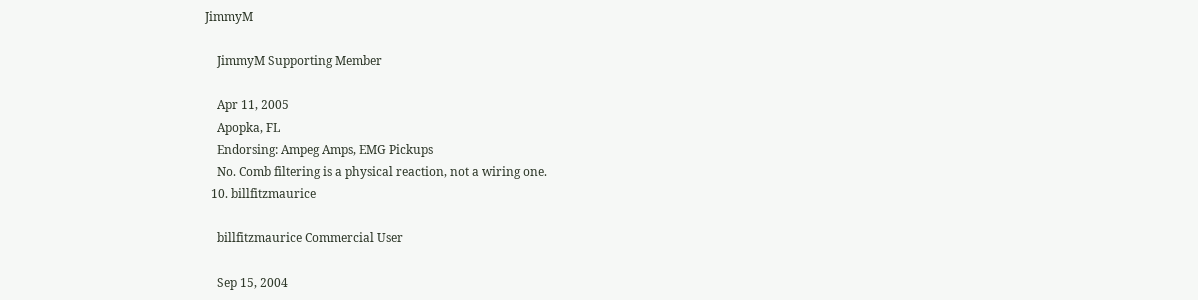JimmyM

    JimmyM Supporting Member

    Apr 11, 2005
    Apopka, FL
    Endorsing: Ampeg Amps, EMG Pickups
    No. Comb filtering is a physical reaction, not a wiring one.
  10. billfitzmaurice

    billfitzmaurice Commercial User

    Sep 15, 2004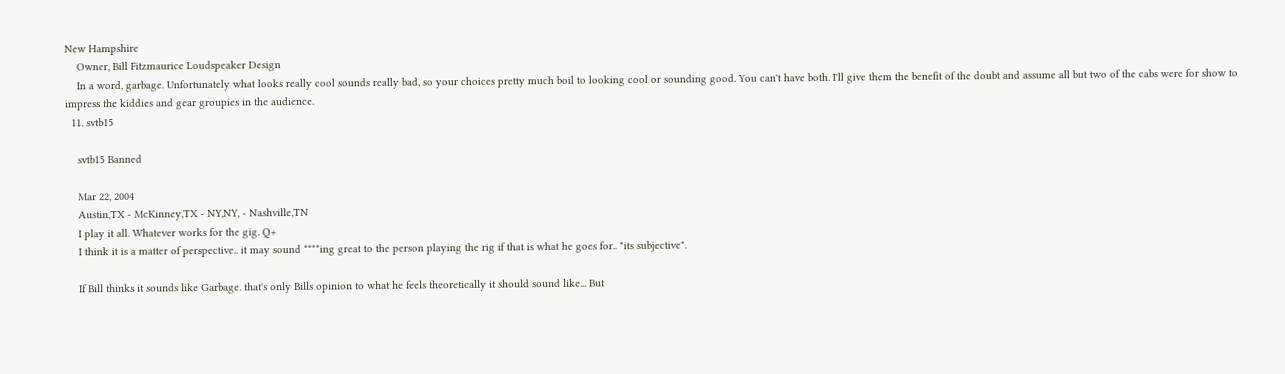New Hampshire
    Owner, Bill Fitzmaurice Loudspeaker Design
    In a word, garbage. Unfortunately what looks really cool sounds really bad, so your choices pretty much boil to looking cool or sounding good. You can't have both. I'll give them the benefit of the doubt and assume all but two of the cabs were for show to impress the kiddies and gear groupies in the audience.
  11. svtb15

    svtb15 Banned

    Mar 22, 2004
    Austin,TX - McKinney,TX - NY,NY, - Nashville,TN
    I play it all. Whatever works for the gig. Q+
    I think it is a matter of perspective.. it may sound ****ing great to the person playing the rig if that is what he goes for.. "its subjective".

    If Bill thinks it sounds like Garbage. that's only Bills opinion to what he feels theoretically it should sound like... But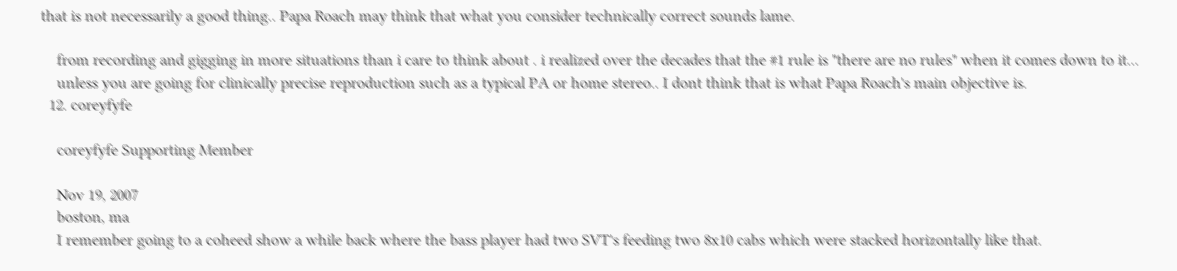that is not necessarily a good thing.. Papa Roach may think that what you consider technically correct sounds lame.

    from recording and gigging in more situations than i care to think about . i realized over the decades that the #1 rule is "there are no rules" when it comes down to it...
    unless you are going for clinically precise reproduction such as a typical PA or home stereo.. I dont think that is what Papa Roach's main objective is.
  12. coreyfyfe

    coreyfyfe Supporting Member

    Nov 19, 2007
    boston, ma
    I remember going to a coheed show a while back where the bass player had two SVT's feeding two 8x10 cabs which were stacked horizontally like that.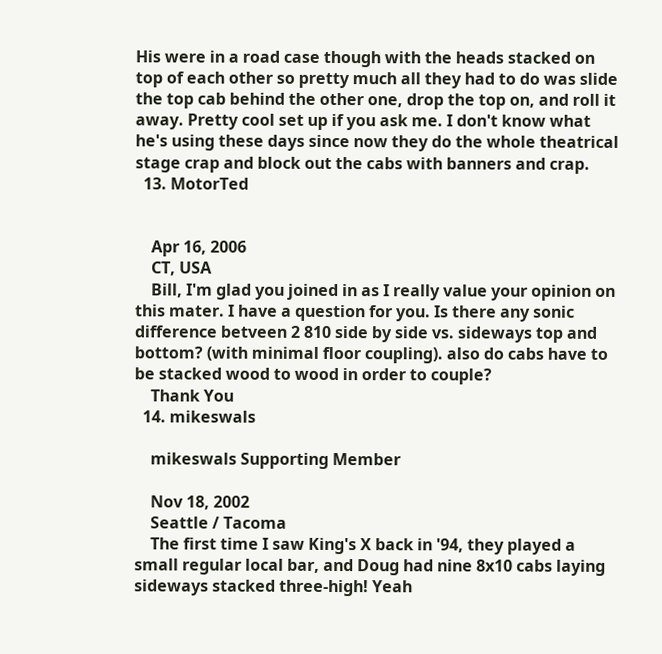His were in a road case though with the heads stacked on top of each other so pretty much all they had to do was slide the top cab behind the other one, drop the top on, and roll it away. Pretty cool set up if you ask me. I don't know what he's using these days since now they do the whole theatrical stage crap and block out the cabs with banners and crap.
  13. MotorTed


    Apr 16, 2006
    CT, USA
    Bill, I'm glad you joined in as I really value your opinion on this mater. I have a question for you. Is there any sonic difference betveen 2 810 side by side vs. sideways top and bottom? (with minimal floor coupling). also do cabs have to be stacked wood to wood in order to couple?
    Thank You
  14. mikeswals

    mikeswals Supporting Member

    Nov 18, 2002
    Seattle / Tacoma
    The first time I saw King's X back in '94, they played a small regular local bar, and Doug had nine 8x10 cabs laying sideways stacked three-high! Yeah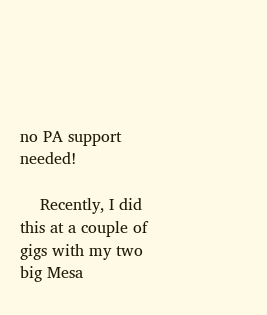no PA support needed!

    Recently, I did this at a couple of gigs with my two big Mesa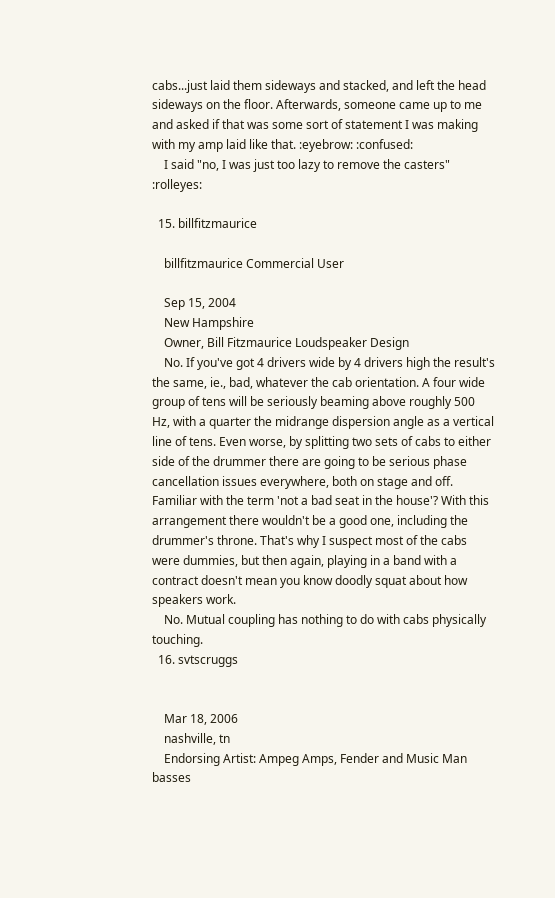cabs...just laid them sideways and stacked, and left the head sideways on the floor. Afterwards, someone came up to me and asked if that was some sort of statement I was making with my amp laid like that. :eyebrow: :confused:
    I said "no, I was just too lazy to remove the casters" :rolleyes:

  15. billfitzmaurice

    billfitzmaurice Commercial User

    Sep 15, 2004
    New Hampshire
    Owner, Bill Fitzmaurice Loudspeaker Design
    No. If you've got 4 drivers wide by 4 drivers high the result's the same, ie., bad, whatever the cab orientation. A four wide group of tens will be seriously beaming above roughly 500 Hz, with a quarter the midrange dispersion angle as a vertical line of tens. Even worse, by splitting two sets of cabs to either side of the drummer there are going to be serious phase cancellation issues everywhere, both on stage and off. Familiar with the term 'not a bad seat in the house'? With this arrangement there wouldn't be a good one, including the drummer's throne. That's why I suspect most of the cabs were dummies, but then again, playing in a band with a contract doesn't mean you know doodly squat about how speakers work.
    No. Mutual coupling has nothing to do with cabs physically touching.
  16. svtscruggs


    Mar 18, 2006
    nashville, tn
    Endorsing Artist: Ampeg Amps, Fender and Music Man basses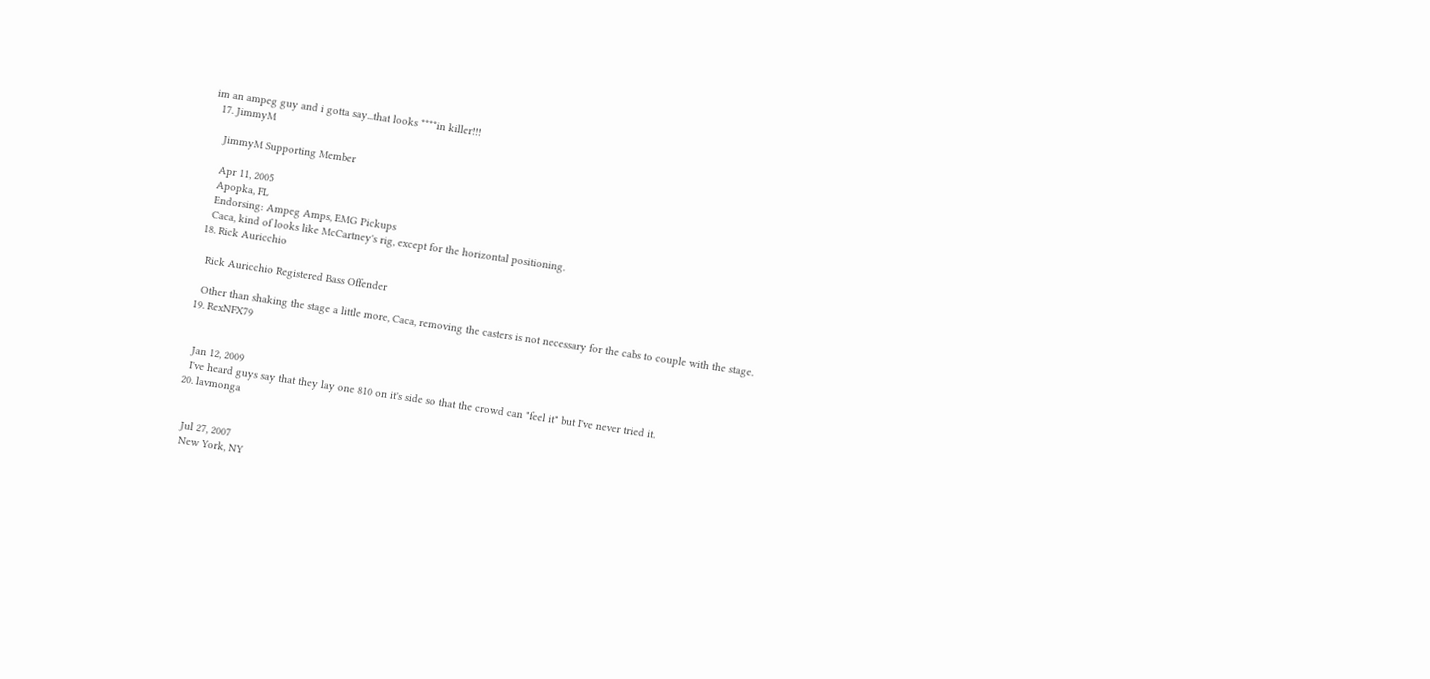im an ampeg guy and i gotta say...that looks ****in killer!!!
  17. JimmyM

    JimmyM Supporting Member

    Apr 11, 2005
    Apopka, FL
    Endorsing: Ampeg Amps, EMG Pickups
    Caca, kind of looks like McCartney's rig, except for the horizontal positioning.
  18. Rick Auricchio

    Rick Auricchio Registered Bass Offender

    Other than shaking the stage a little more, Caca, removing the casters is not necessary for the cabs to couple with the stage.
  19. RexNFX79


    Jan 12, 2009
    I've heard guys say that they lay one 810 on it's side so that the crowd can "feel it" but I've never tried it.
  20. lavmonga


    Jul 27, 2007
    New York, NY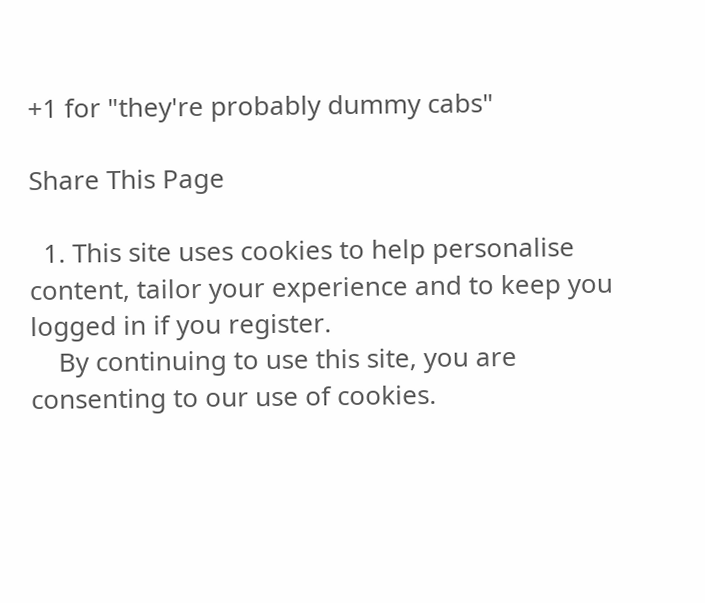+1 for "they're probably dummy cabs"

Share This Page

  1. This site uses cookies to help personalise content, tailor your experience and to keep you logged in if you register.
    By continuing to use this site, you are consenting to our use of cookies.